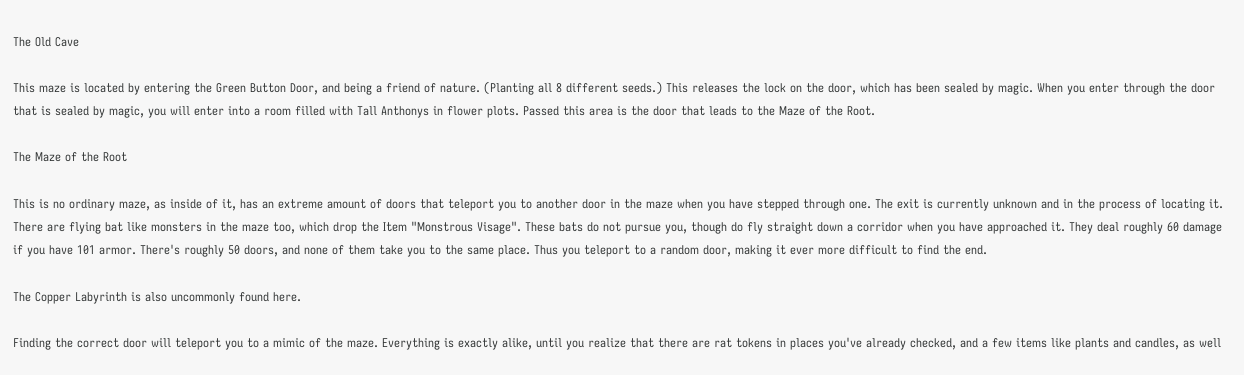The Old Cave

This maze is located by entering the Green Button Door, and being a friend of nature. (Planting all 8 different seeds.) This releases the lock on the door, which has been sealed by magic. When you enter through the door that is sealed by magic, you will enter into a room filled with Tall Anthonys in flower plots. Passed this area is the door that leads to the Maze of the Root.

The Maze of the Root

This is no ordinary maze, as inside of it, has an extreme amount of doors that teleport you to another door in the maze when you have stepped through one. The exit is currently unknown and in the process of locating it. There are flying bat like monsters in the maze too, which drop the Item "Monstrous Visage". These bats do not pursue you, though do fly straight down a corridor when you have approached it. They deal roughly 60 damage if you have 101 armor. There's roughly 50 doors, and none of them take you to the same place. Thus you teleport to a random door, making it ever more difficult to find the end.

The Copper Labyrinth is also uncommonly found here.

Finding the correct door will teleport you to a mimic of the maze. Everything is exactly alike, until you realize that there are rat tokens in places you've already checked, and a few items like plants and candles, as well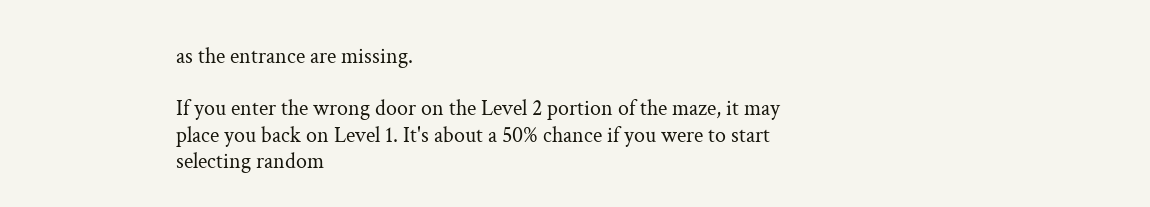as the entrance are missing.

If you enter the wrong door on the Level 2 portion of the maze, it may place you back on Level 1. It's about a 50% chance if you were to start selecting random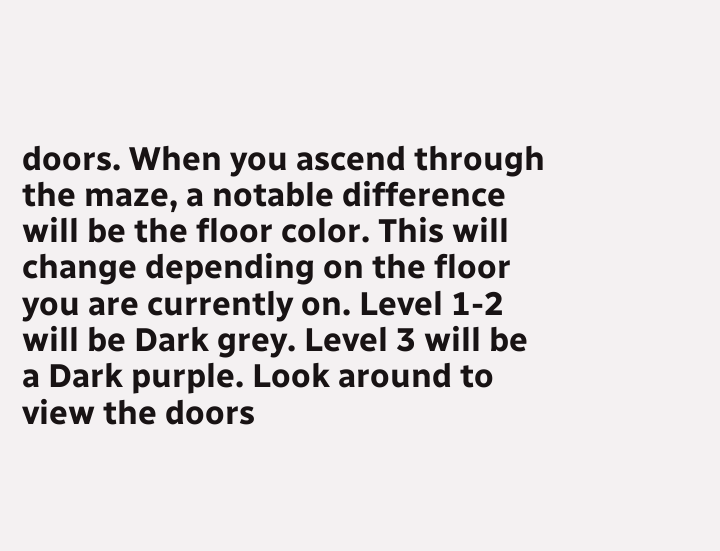doors. When you ascend through the maze, a notable difference will be the floor color. This will change depending on the floor you are currently on. Level 1-2 will be Dark grey. Level 3 will be a Dark purple. Look around to view the doors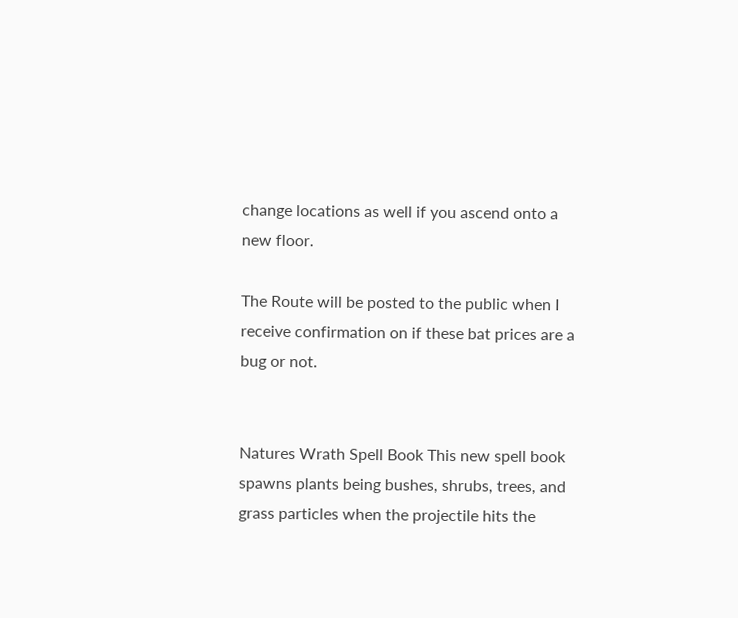change locations as well if you ascend onto a new floor.

The Route will be posted to the public when I receive confirmation on if these bat prices are a bug or not.


Natures Wrath Spell Book This new spell book spawns plants being bushes, shrubs, trees, and grass particles when the projectile hits the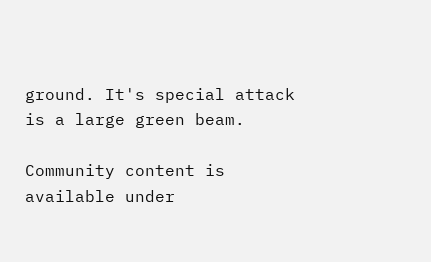ground. It's special attack is a large green beam.

Community content is available under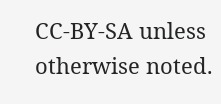CC-BY-SA unless otherwise noted.